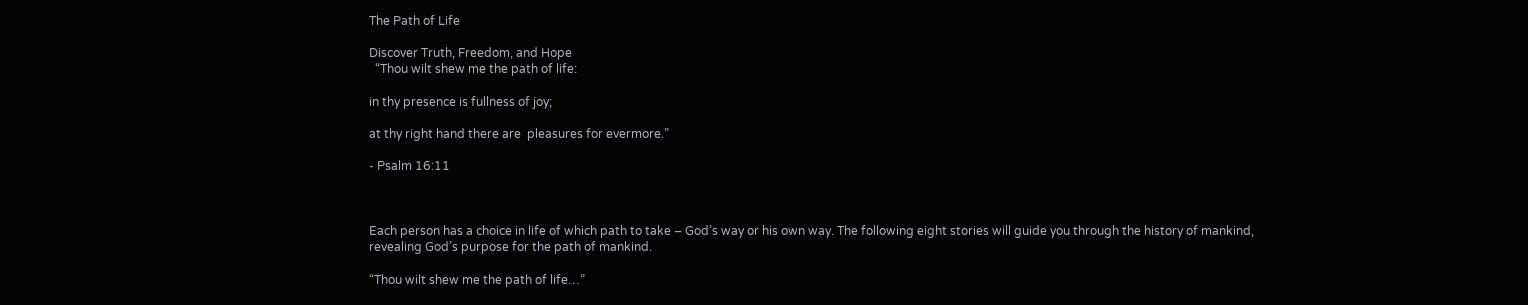The Path of Life

Discover Truth, Freedom, and Hope
  “Thou wilt shew me the path of life:

in thy presence is fullness of joy;

at thy right hand there are  pleasures for evermore.”

- Psalm 16:11



Each person has a choice in life of which path to take – God’s way or his own way. The following eight stories will guide you through the history of mankind, revealing God’s purpose for the path of mankind.

“Thou wilt shew me the path of life…”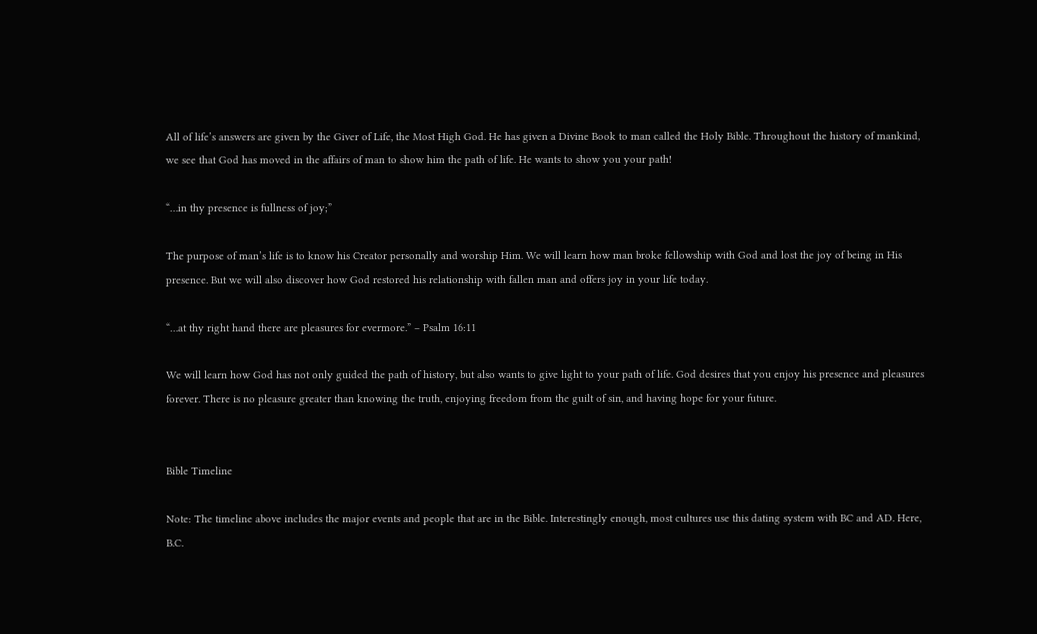All of life’s answers are given by the Giver of Life, the Most High God. He has given a Divine Book to man called the Holy Bible. Throughout the history of mankind, we see that God has moved in the affairs of man to show him the path of life. He wants to show you your path!

“…in thy presence is fullness of joy;”

The purpose of man’s life is to know his Creator personally and worship Him. We will learn how man broke fellowship with God and lost the joy of being in His presence. But we will also discover how God restored his relationship with fallen man and offers joy in your life today.

“…at thy right hand there are pleasures for evermore.” – Psalm 16:11

We will learn how God has not only guided the path of history, but also wants to give light to your path of life. God desires that you enjoy his presence and pleasures forever. There is no pleasure greater than knowing the truth, enjoying freedom from the guilt of sin, and having hope for your future.


Bible Timeline

Note: The timeline above includes the major events and people that are in the Bible. Interestingly enough, most cultures use this dating system with BC and AD. Here, B.C.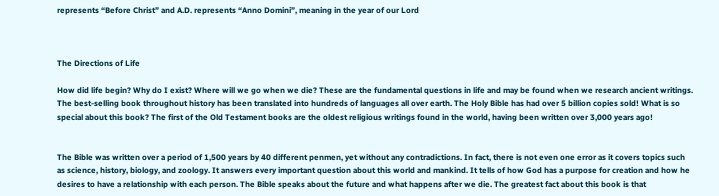represents “Before Christ” and A.D. represents “Anno Domini”, meaning in the year of our Lord



The Directions of Life

How did life begin? Why do I exist? Where will we go when we die? These are the fundamental questions in life and may be found when we research ancient writings. The best-selling book throughout history has been translated into hundreds of languages all over earth. The Holy Bible has had over 5 billion copies sold! What is so special about this book? The first of the Old Testament books are the oldest religious writings found in the world, having been written over 3,000 years ago!


The Bible was written over a period of 1,500 years by 40 different penmen, yet without any contradictions. In fact, there is not even one error as it covers topics such as science, history, biology, and zoology. It answers every important question about this world and mankind. It tells of how God has a purpose for creation and how he desires to have a relationship with each person. The Bible speaks about the future and what happens after we die. The greatest fact about this book is that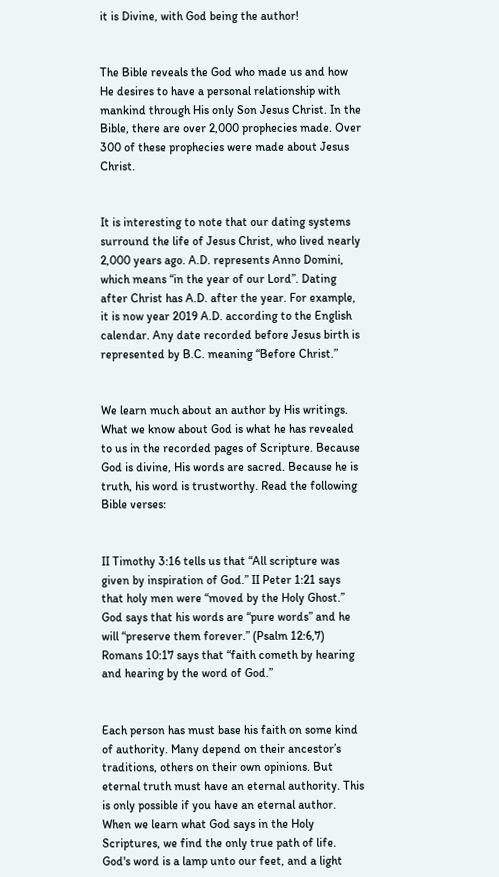it is Divine, with God being the author!


The Bible reveals the God who made us and how He desires to have a personal relationship with mankind through His only Son Jesus Christ. In the Bible, there are over 2,000 prophecies made. Over 300 of these prophecies were made about Jesus Christ.


It is interesting to note that our dating systems surround the life of Jesus Christ, who lived nearly 2,000 years ago. A.D. represents Anno Domini, which means “in the year of our Lord”. Dating after Christ has A.D. after the year. For example, it is now year 2019 A.D. according to the English calendar. Any date recorded before Jesus birth is represented by B.C. meaning “Before Christ.”


We learn much about an author by His writings. What we know about God is what he has revealed to us in the recorded pages of Scripture. Because God is divine, His words are sacred. Because he is truth, his word is trustworthy. Read the following Bible verses:


II Timothy 3:16 tells us that “All scripture was given by inspiration of God.” II Peter 1:21 says that holy men were “moved by the Holy Ghost.” God says that his words are “pure words” and he will “preserve them forever.” (Psalm 12:6,7) Romans 10:17 says that “faith cometh by hearing and hearing by the word of God.”


Each person has must base his faith on some kind of authority. Many depend on their ancestor’s traditions, others on their own opinions. But eternal truth must have an eternal authority. This is only possible if you have an eternal author. When we learn what God says in the Holy Scriptures, we find the only true path of life. God's word is a lamp unto our feet, and a light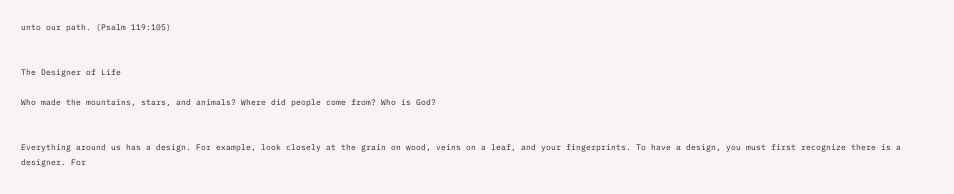unto our path. (Psalm 119:105)


The Designer of Life

Who made the mountains, stars, and animals? Where did people come from? Who is God?


Everything around us has a design. For example, look closely at the grain on wood, veins on a leaf, and your fingerprints. To have a design, you must first recognize there is a designer. For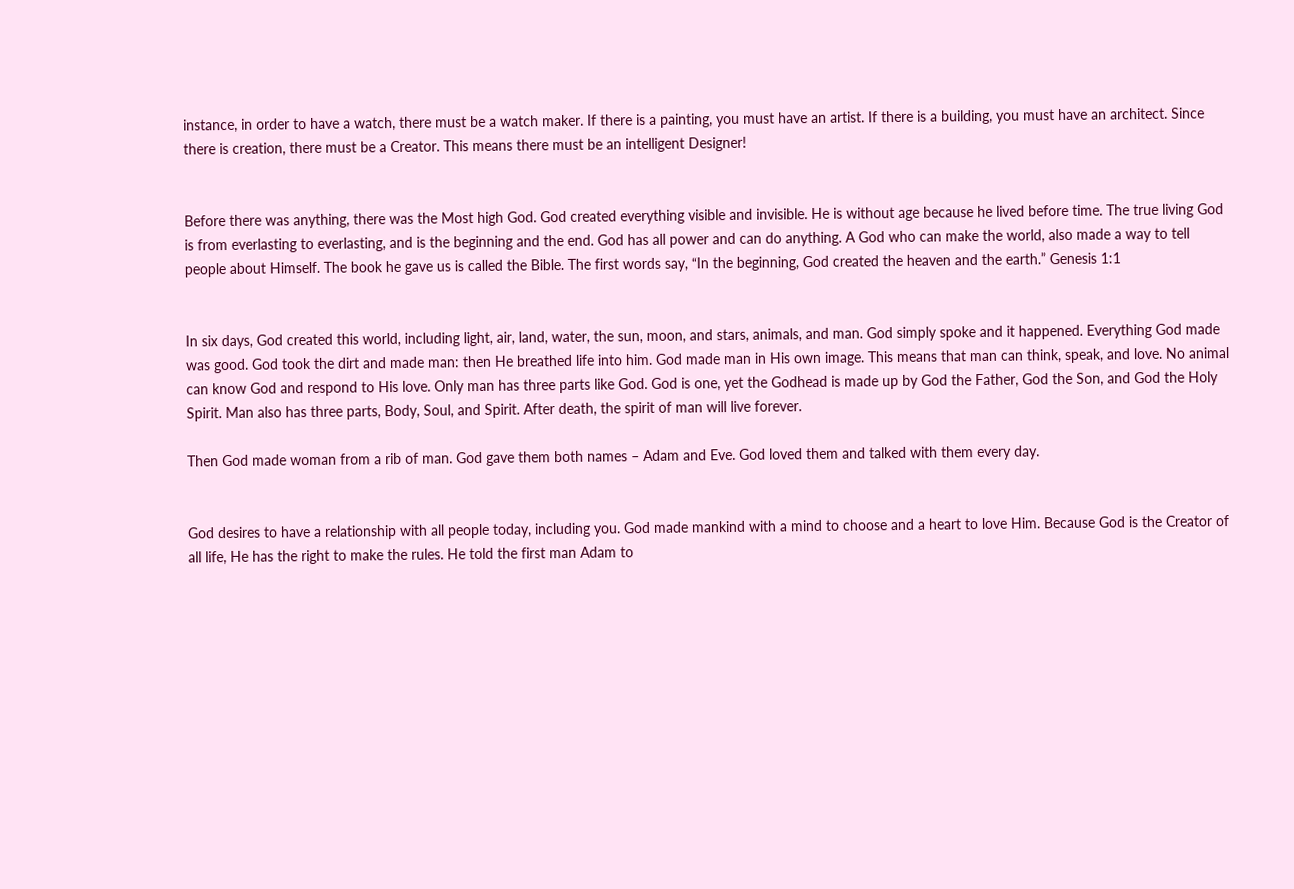instance, in order to have a watch, there must be a watch maker. If there is a painting, you must have an artist. If there is a building, you must have an architect. Since there is creation, there must be a Creator. This means there must be an intelligent Designer!


Before there was anything, there was the Most high God. God created everything visible and invisible. He is without age because he lived before time. The true living God is from everlasting to everlasting, and is the beginning and the end. God has all power and can do anything. A God who can make the world, also made a way to tell people about Himself. The book he gave us is called the Bible. The first words say, “In the beginning, God created the heaven and the earth.” Genesis 1:1


In six days, God created this world, including light, air, land, water, the sun, moon, and stars, animals, and man. God simply spoke and it happened. Everything God made was good. God took the dirt and made man: then He breathed life into him. God made man in His own image. This means that man can think, speak, and love. No animal can know God and respond to His love. Only man has three parts like God. God is one, yet the Godhead is made up by God the Father, God the Son, and God the Holy Spirit. Man also has three parts, Body, Soul, and Spirit. After death, the spirit of man will live forever.

Then God made woman from a rib of man. God gave them both names – Adam and Eve. God loved them and talked with them every day.


God desires to have a relationship with all people today, including you. God made mankind with a mind to choose and a heart to love Him. Because God is the Creator of all life, He has the right to make the rules. He told the first man Adam to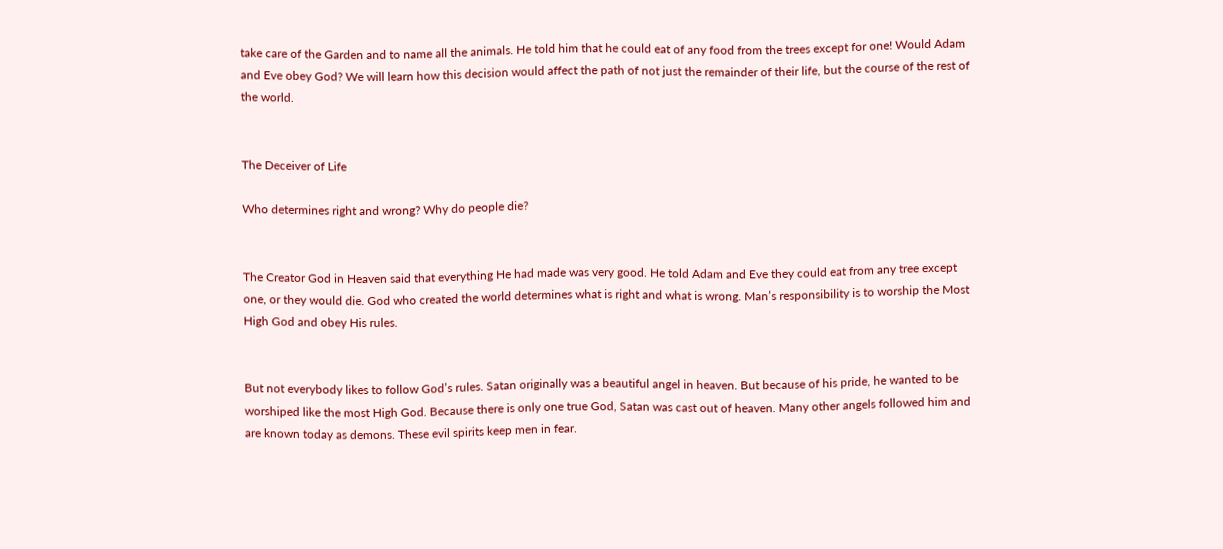take care of the Garden and to name all the animals. He told him that he could eat of any food from the trees except for one! Would Adam and Eve obey God? We will learn how this decision would affect the path of not just the remainder of their life, but the course of the rest of the world.


The Deceiver of Life

Who determines right and wrong? Why do people die?


The Creator God in Heaven said that everything He had made was very good. He told Adam and Eve they could eat from any tree except one, or they would die. God who created the world determines what is right and what is wrong. Man’s responsibility is to worship the Most High God and obey His rules.


But not everybody likes to follow God’s rules. Satan originally was a beautiful angel in heaven. But because of his pride, he wanted to be worshiped like the most High God. Because there is only one true God, Satan was cast out of heaven. Many other angels followed him and are known today as demons. These evil spirits keep men in fear.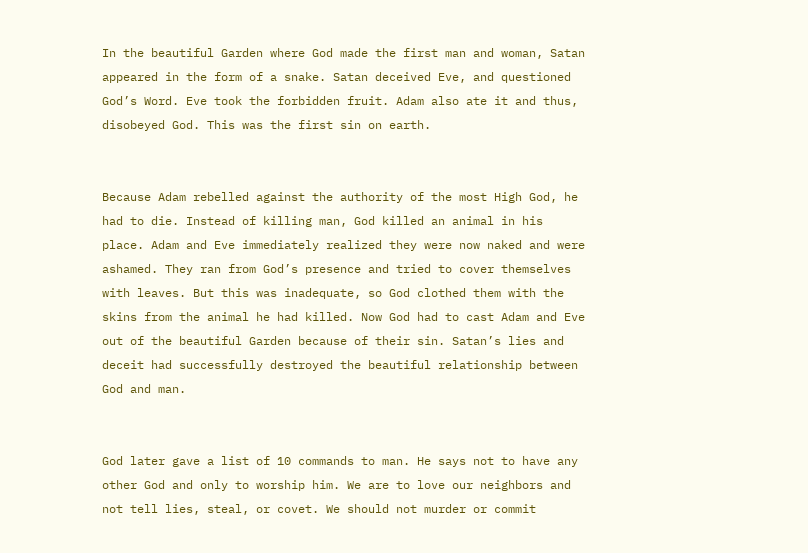In the beautiful Garden where God made the first man and woman, Satan appeared in the form of a snake. Satan deceived Eve, and questioned God’s Word. Eve took the forbidden fruit. Adam also ate it and thus, disobeyed God. This was the first sin on earth.


Because Adam rebelled against the authority of the most High God, he had to die. Instead of killing man, God killed an animal in his place. Adam and Eve immediately realized they were now naked and were ashamed. They ran from God’s presence and tried to cover themselves with leaves. But this was inadequate, so God clothed them with the skins from the animal he had killed. Now God had to cast Adam and Eve out of the beautiful Garden because of their sin. Satan’s lies and deceit had successfully destroyed the beautiful relationship between God and man.


God later gave a list of 10 commands to man. He says not to have any other God and only to worship him. We are to love our neighbors and not tell lies, steal, or covet. We should not murder or commit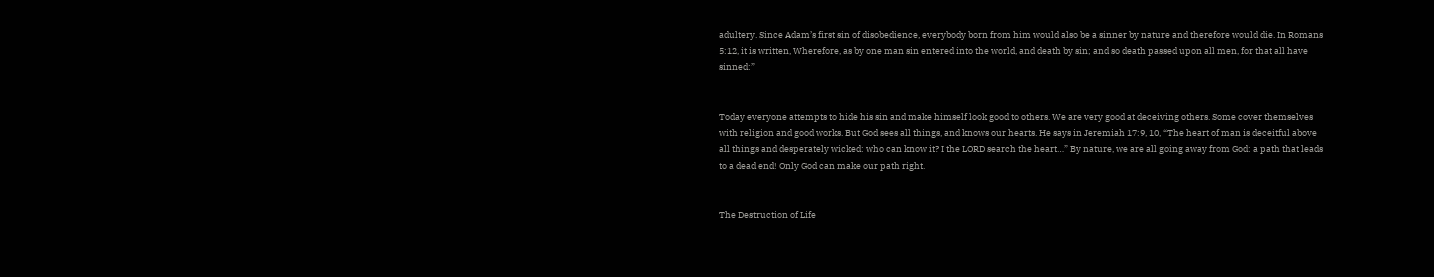adultery. Since Adam’s first sin of disobedience, everybody born from him would also be a sinner by nature and therefore would die. In Romans 5:12, it is written, Wherefore, as by one man sin entered into the world, and death by sin; and so death passed upon all men, for that all have sinned:”


Today everyone attempts to hide his sin and make himself look good to others. We are very good at deceiving others. Some cover themselves with religion and good works. But God sees all things, and knows our hearts. He says in Jeremiah 17:9, 10, “The heart of man is deceitful above all things and desperately wicked: who can know it? I the LORD search the heart…” By nature, we are all going away from God: a path that leads to a dead end! Only God can make our path right.


The Destruction of Life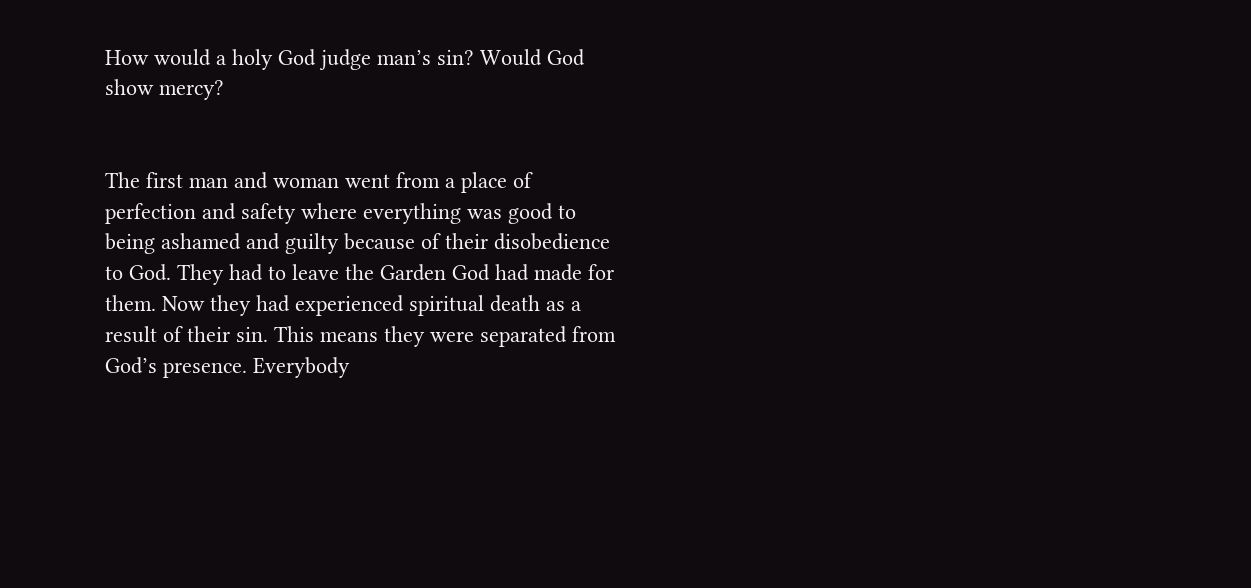How would a holy God judge man’s sin? Would God show mercy?


The first man and woman went from a place of perfection and safety where everything was good to being ashamed and guilty because of their disobedience to God. They had to leave the Garden God had made for them. Now they had experienced spiritual death as a result of their sin. This means they were separated from God’s presence. Everybody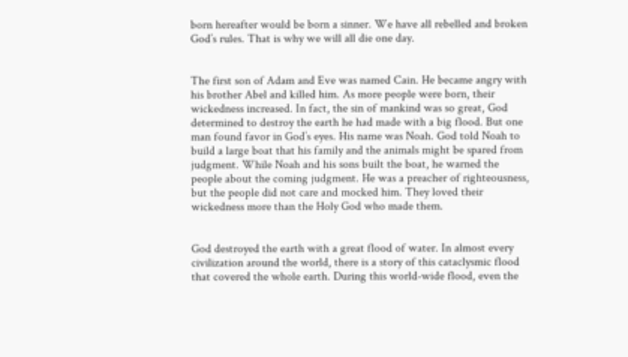born hereafter would be born a sinner. We have all rebelled and broken God’s rules. That is why we will all die one day.


The first son of Adam and Eve was named Cain. He became angry with his brother Abel and killed him. As more people were born, their wickedness increased. In fact, the sin of mankind was so great, God determined to destroy the earth he had made with a big flood. But one man found favor in God’s eyes. His name was Noah. God told Noah to build a large boat that his family and the animals might be spared from judgment. While Noah and his sons built the boat, he warned the people about the coming judgment. He was a preacher of righteousness, but the people did not care and mocked him. They loved their wickedness more than the Holy God who made them.


God destroyed the earth with a great flood of water. In almost every civilization around the world, there is a story of this cataclysmic flood that covered the whole earth. During this world-wide flood, even the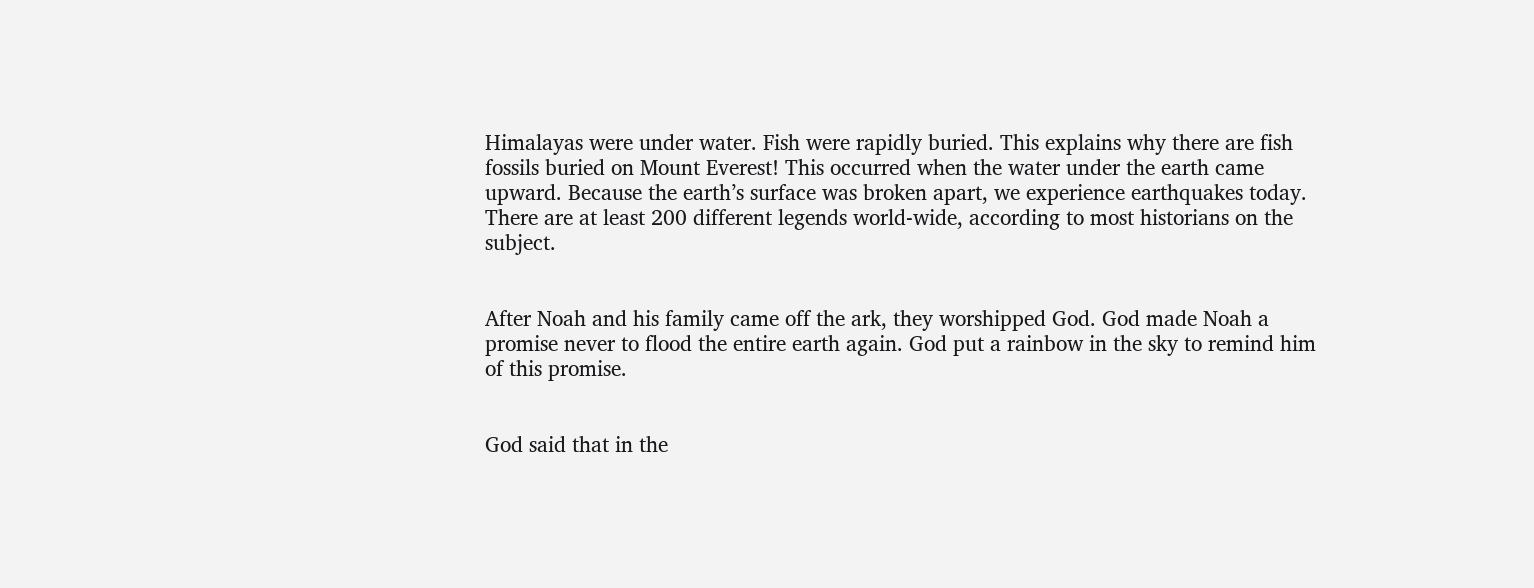Himalayas were under water. Fish were rapidly buried. This explains why there are fish fossils buried on Mount Everest! This occurred when the water under the earth came upward. Because the earth’s surface was broken apart, we experience earthquakes today. There are at least 200 different legends world-wide, according to most historians on the subject.


After Noah and his family came off the ark, they worshipped God. God made Noah a promise never to flood the entire earth again. God put a rainbow in the sky to remind him of this promise.


God said that in the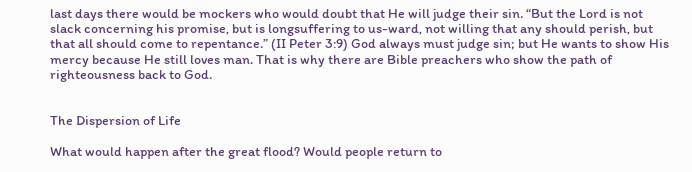last days there would be mockers who would doubt that He will judge their sin. “But the Lord is not slack concerning his promise, but is longsuffering to us-ward, not willing that any should perish, but that all should come to repentance.” (II Peter 3:9) God always must judge sin; but He wants to show His mercy because He still loves man. That is why there are Bible preachers who show the path of righteousness back to God.


The Dispersion of Life

What would happen after the great flood? Would people return to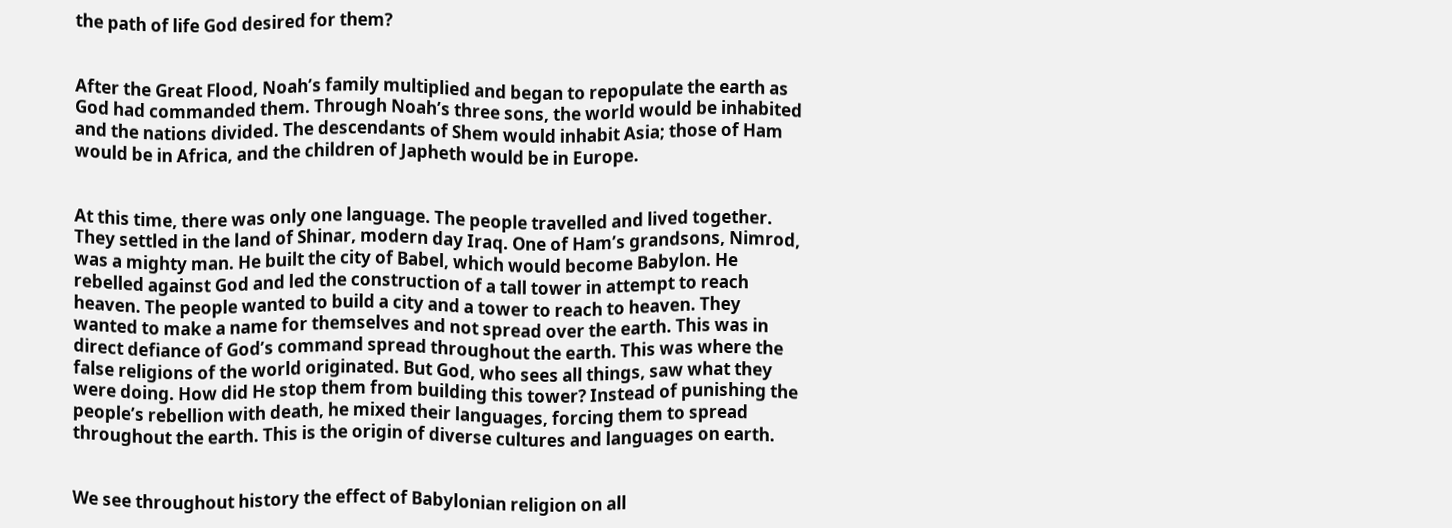the path of life God desired for them?


After the Great Flood, Noah’s family multiplied and began to repopulate the earth as God had commanded them. Through Noah’s three sons, the world would be inhabited and the nations divided. The descendants of Shem would inhabit Asia; those of Ham would be in Africa, and the children of Japheth would be in Europe.


At this time, there was only one language. The people travelled and lived together. They settled in the land of Shinar, modern day Iraq. One of Ham’s grandsons, Nimrod, was a mighty man. He built the city of Babel, which would become Babylon. He rebelled against God and led the construction of a tall tower in attempt to reach heaven. The people wanted to build a city and a tower to reach to heaven. They wanted to make a name for themselves and not spread over the earth. This was in direct defiance of God’s command spread throughout the earth. This was where the false religions of the world originated. But God, who sees all things, saw what they were doing. How did He stop them from building this tower? Instead of punishing the people’s rebellion with death, he mixed their languages, forcing them to spread throughout the earth. This is the origin of diverse cultures and languages on earth.


We see throughout history the effect of Babylonian religion on all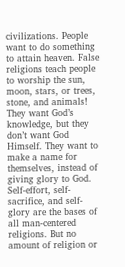civilizations. People want to do something to attain heaven. False religions teach people to worship the sun, moon, stars, or trees, stone, and animals! They want God’s knowledge, but they don’t want God Himself. They want to make a name for themselves, instead of giving glory to God. Self-effort, self-sacrifice, and self-glory are the bases of all man-centered religions. But no amount of religion or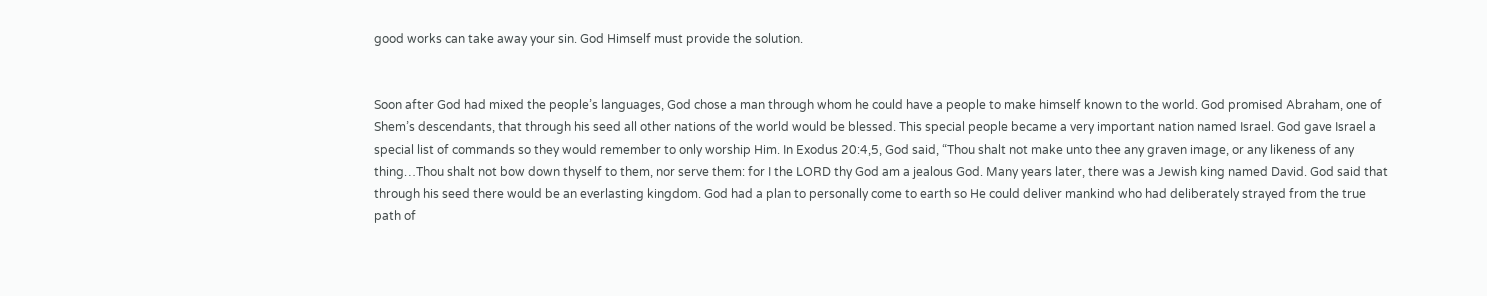good works can take away your sin. God Himself must provide the solution.


Soon after God had mixed the people’s languages, God chose a man through whom he could have a people to make himself known to the world. God promised Abraham, one of Shem’s descendants, that through his seed all other nations of the world would be blessed. This special people became a very important nation named Israel. God gave Israel a special list of commands so they would remember to only worship Him. In Exodus 20:4,5, God said, “Thou shalt not make unto thee any graven image, or any likeness of any thing…Thou shalt not bow down thyself to them, nor serve them: for I the LORD thy God am a jealous God. Many years later, there was a Jewish king named David. God said that through his seed there would be an everlasting kingdom. God had a plan to personally come to earth so He could deliver mankind who had deliberately strayed from the true path of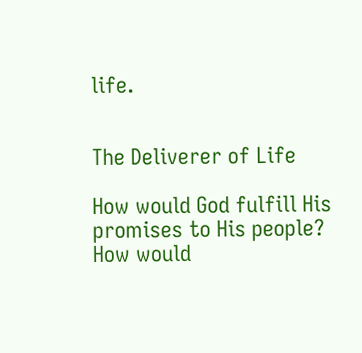life.


The Deliverer of Life

How would God fulfill His promises to His people? How would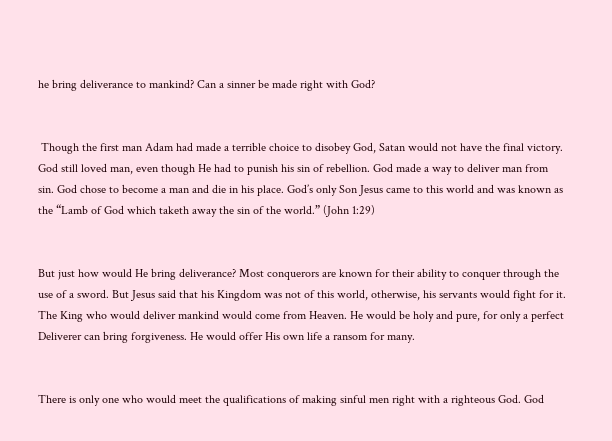he bring deliverance to mankind? Can a sinner be made right with God?


 Though the first man Adam had made a terrible choice to disobey God, Satan would not have the final victory. God still loved man, even though He had to punish his sin of rebellion. God made a way to deliver man from sin. God chose to become a man and die in his place. God’s only Son Jesus came to this world and was known as the “Lamb of God which taketh away the sin of the world.” (John 1:29)


But just how would He bring deliverance? Most conquerors are known for their ability to conquer through the use of a sword. But Jesus said that his Kingdom was not of this world, otherwise, his servants would fight for it. The King who would deliver mankind would come from Heaven. He would be holy and pure, for only a perfect Deliverer can bring forgiveness. He would offer His own life a ransom for many.


There is only one who would meet the qualifications of making sinful men right with a righteous God. God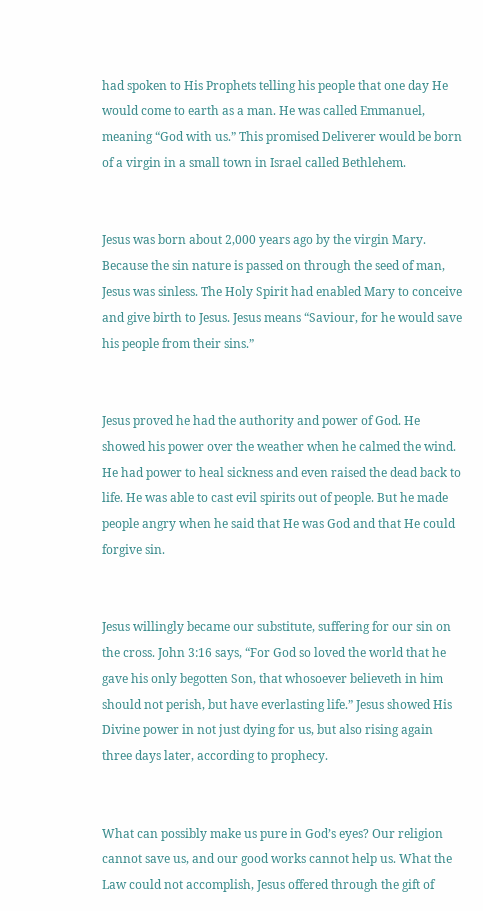had spoken to His Prophets telling his people that one day He would come to earth as a man. He was called Emmanuel, meaning “God with us.” This promised Deliverer would be born of a virgin in a small town in Israel called Bethlehem.


Jesus was born about 2,000 years ago by the virgin Mary. Because the sin nature is passed on through the seed of man, Jesus was sinless. The Holy Spirit had enabled Mary to conceive and give birth to Jesus. Jesus means “Saviour, for he would save his people from their sins.”


Jesus proved he had the authority and power of God. He showed his power over the weather when he calmed the wind. He had power to heal sickness and even raised the dead back to life. He was able to cast evil spirits out of people. But he made people angry when he said that He was God and that He could forgive sin.


Jesus willingly became our substitute, suffering for our sin on the cross. John 3:16 says, “For God so loved the world that he gave his only begotten Son, that whosoever believeth in him should not perish, but have everlasting life.” Jesus showed His Divine power in not just dying for us, but also rising again three days later, according to prophecy.


What can possibly make us pure in God’s eyes? Our religion cannot save us, and our good works cannot help us. What the Law could not accomplish, Jesus offered through the gift of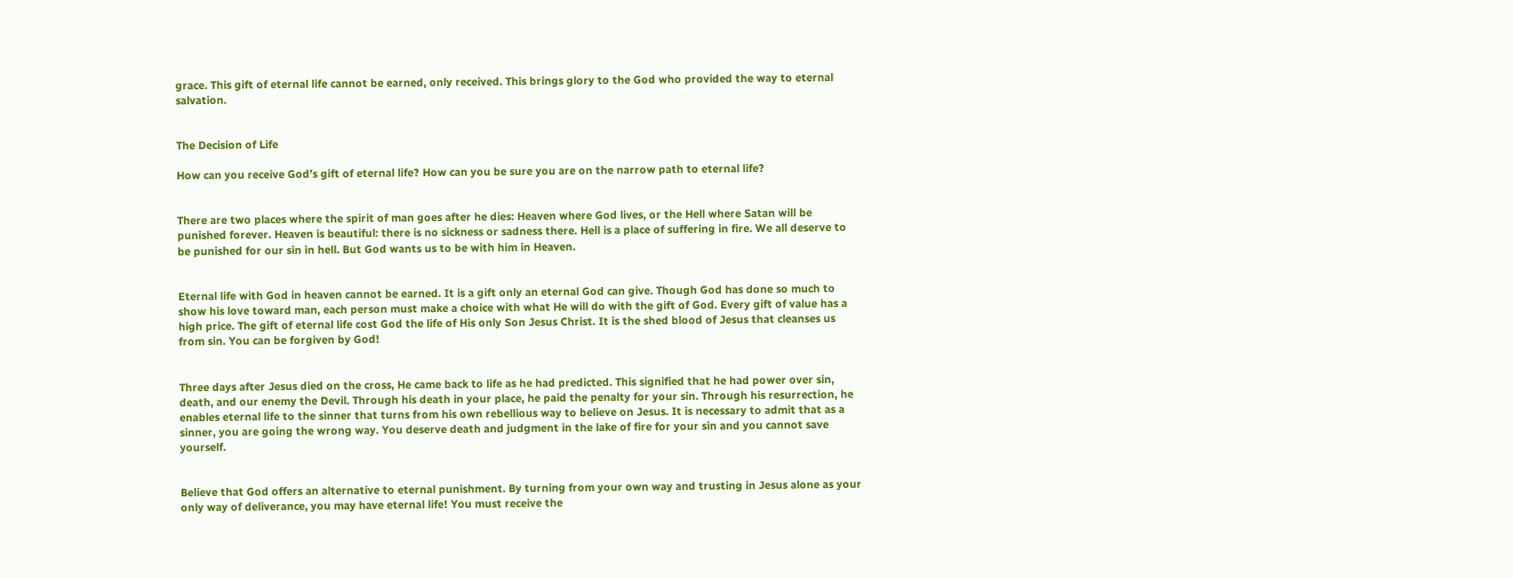grace. This gift of eternal life cannot be earned, only received. This brings glory to the God who provided the way to eternal salvation.


The Decision of Life

How can you receive God’s gift of eternal life? How can you be sure you are on the narrow path to eternal life?


There are two places where the spirit of man goes after he dies: Heaven where God lives, or the Hell where Satan will be punished forever. Heaven is beautiful: there is no sickness or sadness there. Hell is a place of suffering in fire. We all deserve to be punished for our sin in hell. But God wants us to be with him in Heaven.


Eternal life with God in heaven cannot be earned. It is a gift only an eternal God can give. Though God has done so much to show his love toward man, each person must make a choice with what He will do with the gift of God. Every gift of value has a high price. The gift of eternal life cost God the life of His only Son Jesus Christ. It is the shed blood of Jesus that cleanses us from sin. You can be forgiven by God!


Three days after Jesus died on the cross, He came back to life as he had predicted. This signified that he had power over sin, death, and our enemy the Devil. Through his death in your place, he paid the penalty for your sin. Through his resurrection, he enables eternal life to the sinner that turns from his own rebellious way to believe on Jesus. It is necessary to admit that as a sinner, you are going the wrong way. You deserve death and judgment in the lake of fire for your sin and you cannot save yourself.


Believe that God offers an alternative to eternal punishment. By turning from your own way and trusting in Jesus alone as your only way of deliverance, you may have eternal life! You must receive the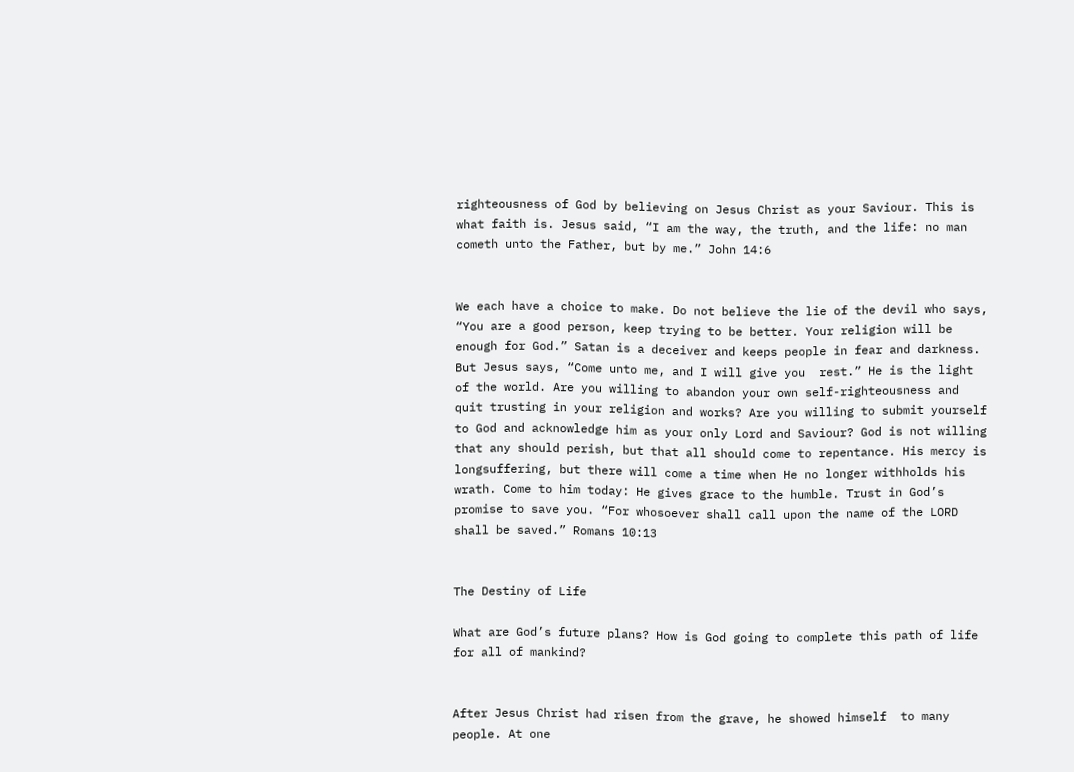righteousness of God by believing on Jesus Christ as your Saviour. This is what faith is. Jesus said, “I am the way, the truth, and the life: no man cometh unto the Father, but by me.” John 14:6


We each have a choice to make. Do not believe the lie of the devil who says, “You are a good person, keep trying to be better. Your religion will be enough for God.” Satan is a deceiver and keeps people in fear and darkness. But Jesus says, “Come unto me, and I will give you  rest.” He is the light of the world. Are you willing to abandon your own self-righteousness and quit trusting in your religion and works? Are you willing to submit yourself to God and acknowledge him as your only Lord and Saviour? God is not willing that any should perish, but that all should come to repentance. His mercy is longsuffering, but there will come a time when He no longer withholds his wrath. Come to him today: He gives grace to the humble. Trust in God’s promise to save you. “For whosoever shall call upon the name of the LORD shall be saved.” Romans 10:13


The Destiny of Life

What are God’s future plans? How is God going to complete this path of life for all of mankind?


After Jesus Christ had risen from the grave, he showed himself  to many people. At one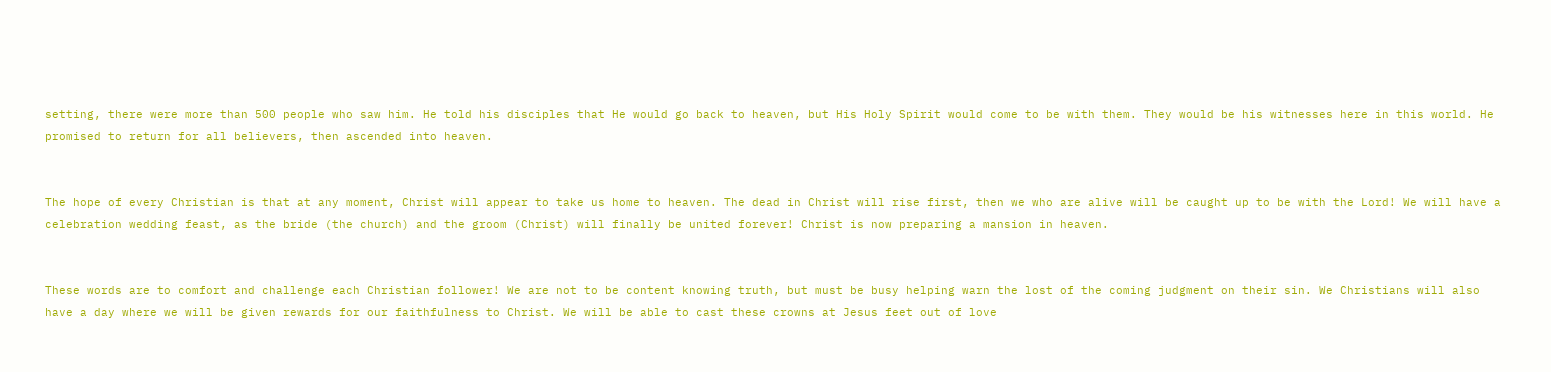setting, there were more than 500 people who saw him. He told his disciples that He would go back to heaven, but His Holy Spirit would come to be with them. They would be his witnesses here in this world. He promised to return for all believers, then ascended into heaven.


The hope of every Christian is that at any moment, Christ will appear to take us home to heaven. The dead in Christ will rise first, then we who are alive will be caught up to be with the Lord! We will have a celebration wedding feast, as the bride (the church) and the groom (Christ) will finally be united forever! Christ is now preparing a mansion in heaven.


These words are to comfort and challenge each Christian follower! We are not to be content knowing truth, but must be busy helping warn the lost of the coming judgment on their sin. We Christians will also have a day where we will be given rewards for our faithfulness to Christ. We will be able to cast these crowns at Jesus feet out of love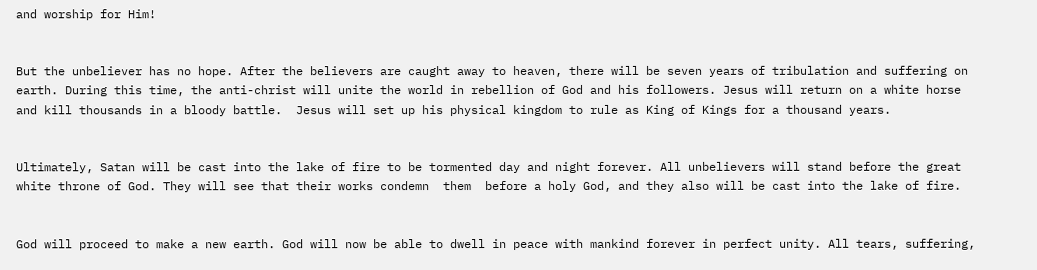and worship for Him!


But the unbeliever has no hope. After the believers are caught away to heaven, there will be seven years of tribulation and suffering on earth. During this time, the anti-christ will unite the world in rebellion of God and his followers. Jesus will return on a white horse and kill thousands in a bloody battle.  Jesus will set up his physical kingdom to rule as King of Kings for a thousand years.


Ultimately, Satan will be cast into the lake of fire to be tormented day and night forever. All unbelievers will stand before the great white throne of God. They will see that their works condemn  them  before a holy God, and they also will be cast into the lake of fire.


God will proceed to make a new earth. God will now be able to dwell in peace with mankind forever in perfect unity. All tears, suffering,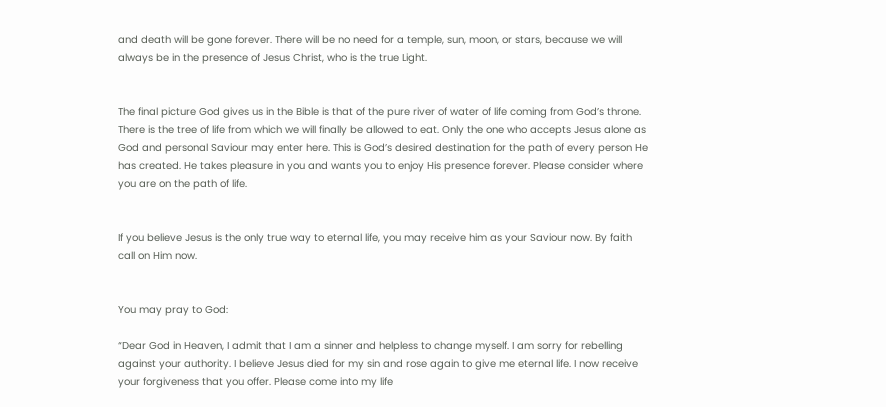and death will be gone forever. There will be no need for a temple, sun, moon, or stars, because we will always be in the presence of Jesus Christ, who is the true Light.


The final picture God gives us in the Bible is that of the pure river of water of life coming from God’s throne. There is the tree of life from which we will finally be allowed to eat. Only the one who accepts Jesus alone as God and personal Saviour may enter here. This is God’s desired destination for the path of every person He has created. He takes pleasure in you and wants you to enjoy His presence forever. Please consider where you are on the path of life.


If you believe Jesus is the only true way to eternal life, you may receive him as your Saviour now. By faith call on Him now.


You may pray to God:

“Dear God in Heaven, I admit that I am a sinner and helpless to change myself. I am sorry for rebelling against your authority. I believe Jesus died for my sin and rose again to give me eternal life. I now receive your forgiveness that you offer. Please come into my life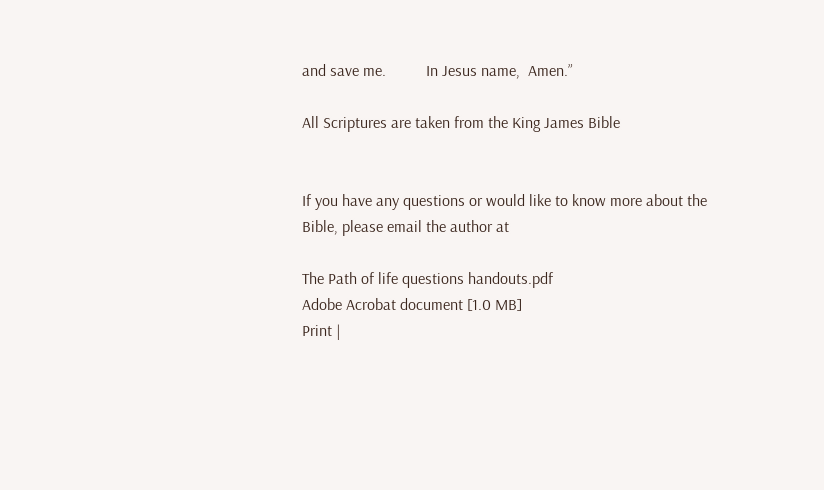and save me.          In Jesus name,  Amen.”

All Scriptures are taken from the King James Bible


If you have any questions or would like to know more about the Bible, please email the author at

The Path of life questions handouts.pdf
Adobe Acrobat document [1.0 MB]
Print |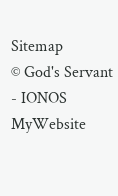Sitemap
© God's Servant - IONOS MyWebsite